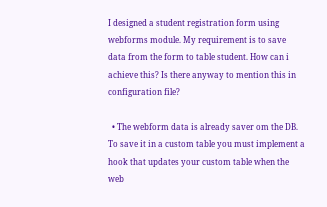I designed a student registration form using webforms module. My requirement is to save data from the form to table student. How can i achieve this? Is there anyway to mention this in configuration file?

  • The webform data is already saver om the DB. To save it in a custom table you must implement a hook that updates your custom table when the web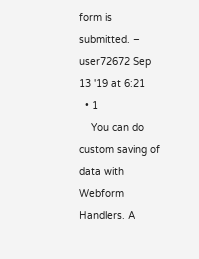form is submitted. – user72672 Sep 13 '19 at 6:21
  • 1
    You can do custom saving of data with Webform Handlers. A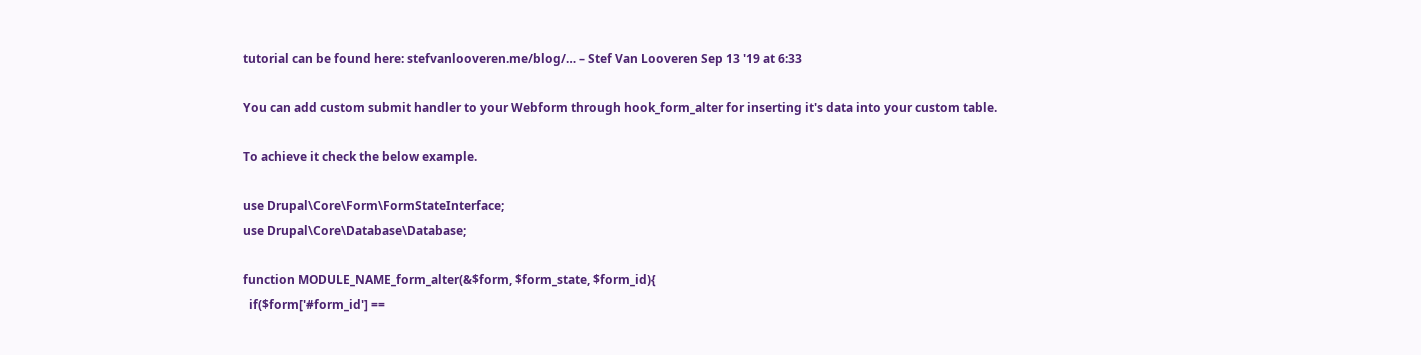tutorial can be found here: stefvanlooveren.me/blog/… – Stef Van Looveren Sep 13 '19 at 6:33

You can add custom submit handler to your Webform through hook_form_alter for inserting it's data into your custom table.

To achieve it check the below example.

use Drupal\Core\Form\FormStateInterface;
use Drupal\Core\Database\Database;

function MODULE_NAME_form_alter(&$form, $form_state, $form_id){
  if($form['#form_id'] ==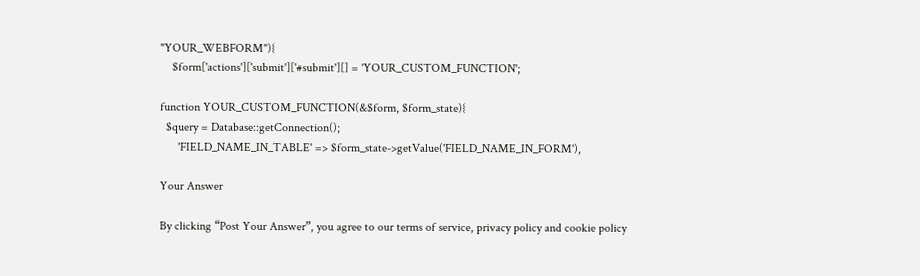"YOUR_WEBFORM"){
    $form['actions']['submit']['#submit'][] = 'YOUR_CUSTOM_FUNCTION';

function YOUR_CUSTOM_FUNCTION(&$form, $form_state){
  $query = Database::getConnection();
      'FIELD_NAME_IN_TABLE' => $form_state->getValue('FIELD_NAME_IN_FORM'),

Your Answer

By clicking “Post Your Answer”, you agree to our terms of service, privacy policy and cookie policy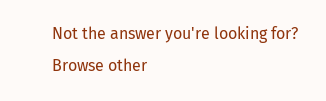Not the answer you're looking for? Browse other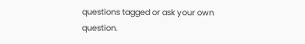questions tagged or ask your own question.